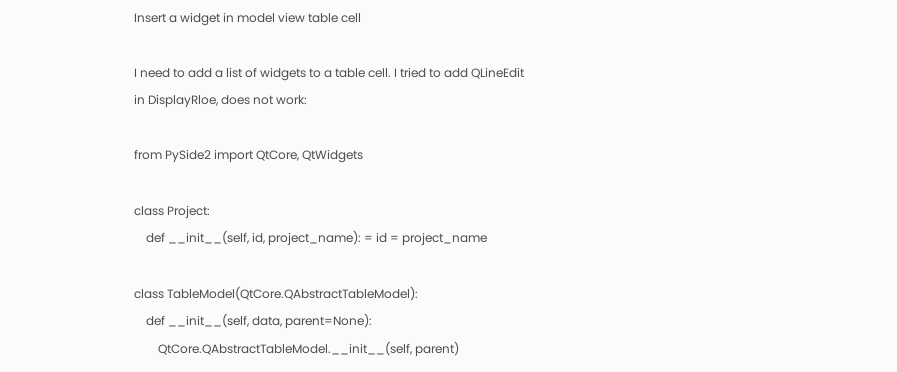Insert a widget in model view table cell

I need to add a list of widgets to a table cell. I tried to add QLineEdit in DisplayRloe, does not work:

from PySide2 import QtCore, QtWidgets

class Project:
    def __init__(self, id, project_name): = id = project_name

class TableModel(QtCore.QAbstractTableModel):
    def __init__(self, data, parent=None):
        QtCore.QAbstractTableModel.__init__(self, parent)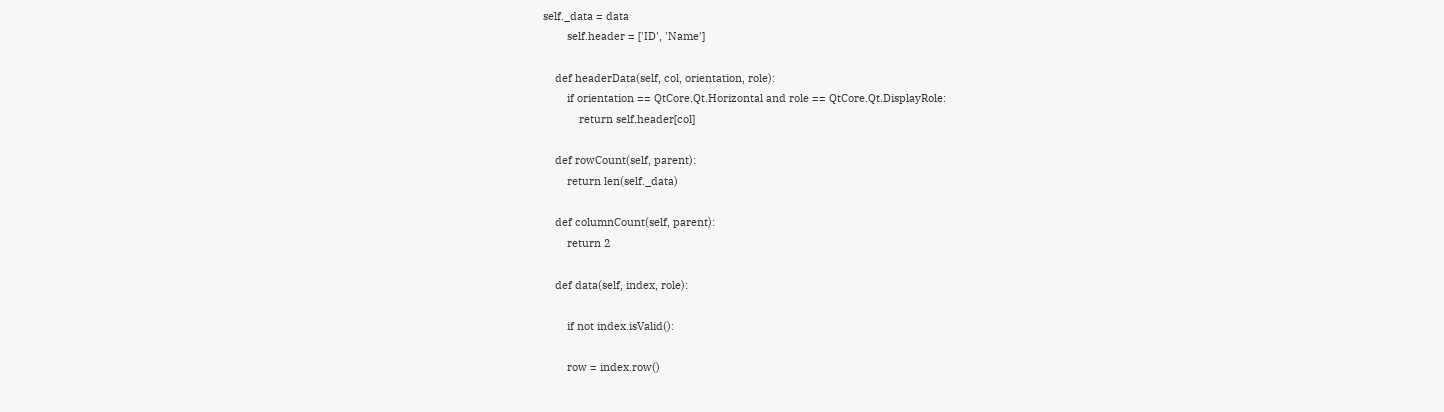self._data = data
        self.header = ['ID', 'Name']

    def headerData(self, col, orientation, role):
        if orientation == QtCore.Qt.Horizontal and role == QtCore.Qt.DisplayRole:
            return self.header[col]

    def rowCount(self, parent):
        return len(self._data)

    def columnCount(self, parent):
        return 2

    def data(self, index, role):

        if not index.isValid():

        row = index.row()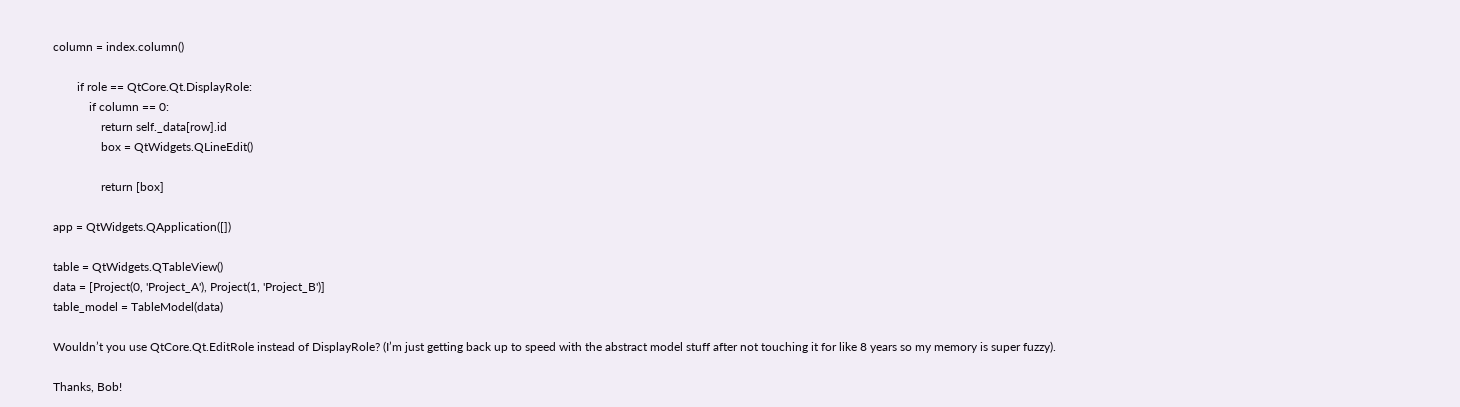column = index.column()

        if role == QtCore.Qt.DisplayRole:
            if column == 0:
                return self._data[row].id
                box = QtWidgets.QLineEdit()

                return [box]

app = QtWidgets.QApplication([])

table = QtWidgets.QTableView()
data = [Project(0, 'Project_A'), Project(1, 'Project_B')]
table_model = TableModel(data)

Wouldn’t you use QtCore.Qt.EditRole instead of DisplayRole? (I’m just getting back up to speed with the abstract model stuff after not touching it for like 8 years so my memory is super fuzzy).

Thanks, Bob!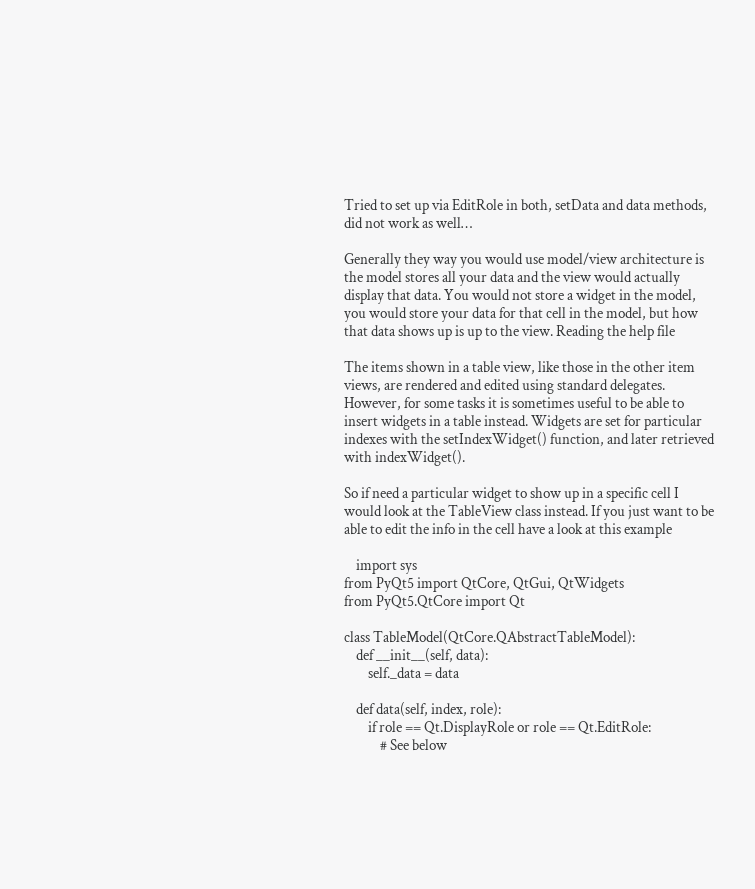Tried to set up via EditRole in both, setData and data methods, did not work as well…

Generally they way you would use model/view architecture is the model stores all your data and the view would actually display that data. You would not store a widget in the model, you would store your data for that cell in the model, but how that data shows up is up to the view. Reading the help file

The items shown in a table view, like those in the other item views, are rendered and edited using standard delegates. However, for some tasks it is sometimes useful to be able to insert widgets in a table instead. Widgets are set for particular indexes with the setIndexWidget() function, and later retrieved with indexWidget().

So if need a particular widget to show up in a specific cell I would look at the TableView class instead. If you just want to be able to edit the info in the cell have a look at this example

    import sys
from PyQt5 import QtCore, QtGui, QtWidgets
from PyQt5.QtCore import Qt

class TableModel(QtCore.QAbstractTableModel):
    def __init__(self, data):
        self._data = data

    def data(self, index, role):
        if role == Qt.DisplayRole or role == Qt.EditRole:
            # See below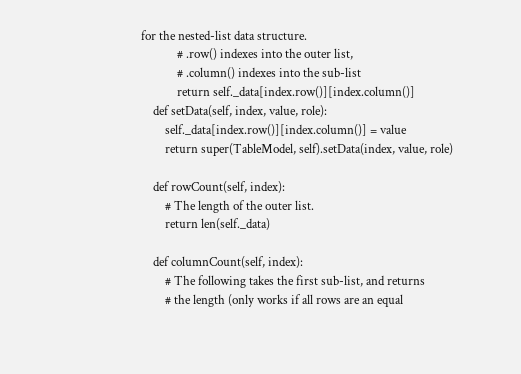for the nested-list data structure.
            # .row() indexes into the outer list,
            # .column() indexes into the sub-list
            return self._data[index.row()][index.column()]
    def setData(self, index, value, role):
        self._data[index.row()][index.column()] = value
        return super(TableModel, self).setData(index, value, role)

    def rowCount(self, index):
        # The length of the outer list.
        return len(self._data)

    def columnCount(self, index):
        # The following takes the first sub-list, and returns
        # the length (only works if all rows are an equal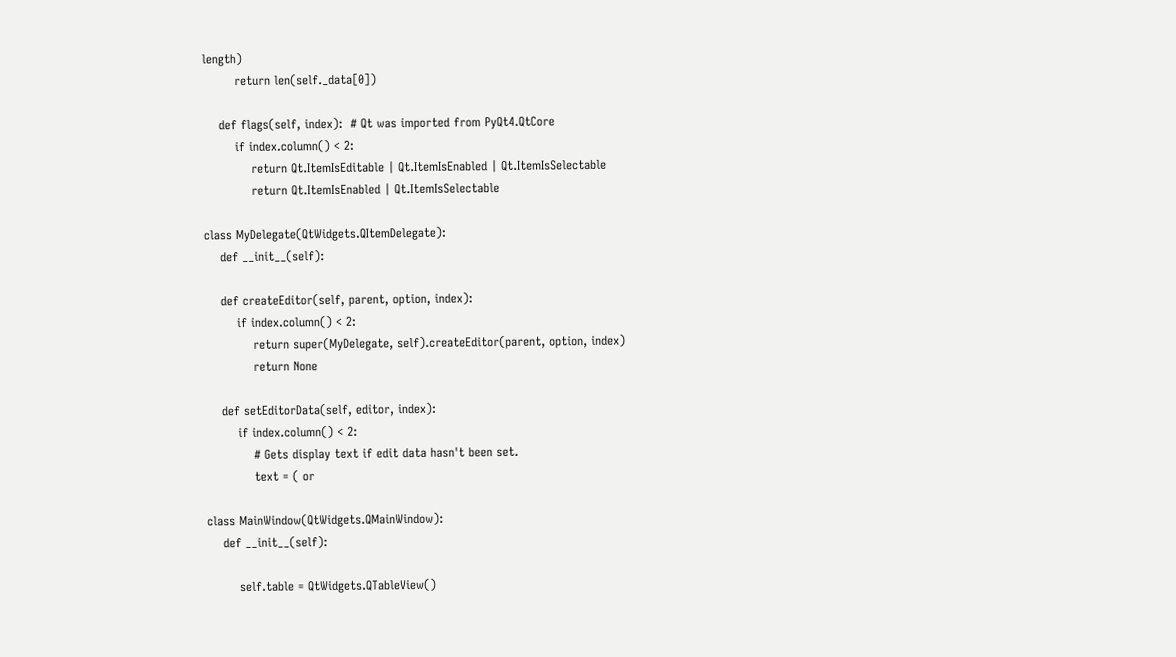length)
        return len(self._data[0])

    def flags(self, index):  # Qt was imported from PyQt4.QtCore
        if index.column() < 2:
            return Qt.ItemIsEditable | Qt.ItemIsEnabled | Qt.ItemIsSelectable
            return Qt.ItemIsEnabled | Qt.ItemIsSelectable

class MyDelegate(QtWidgets.QItemDelegate):
    def __init__(self):

    def createEditor(self, parent, option, index):
        if index.column() < 2:
            return super(MyDelegate, self).createEditor(parent, option, index)
            return None

    def setEditorData(self, editor, index):
        if index.column() < 2:
            # Gets display text if edit data hasn't been set.
            text = ( or

class MainWindow(QtWidgets.QMainWindow):
    def __init__(self):

        self.table = QtWidgets.QTableView()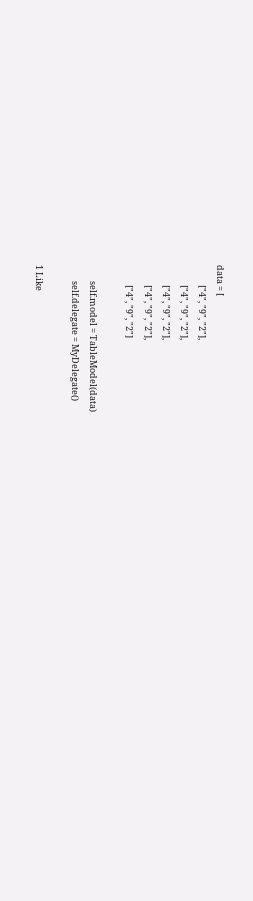data = [
          ["4", "9", "2"],
          ["4", "9", "2"],
          ["4", "9", "2"],
          ["4", "9", "2"],
          ["4", "9", "2"]

        self.model = TableModel(data)
        self.delegate = MyDelegate()

1 Like